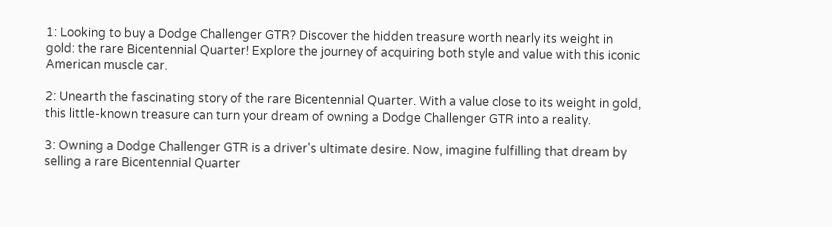1: Looking to buy a Dodge Challenger GTR? Discover the hidden treasure worth nearly its weight in gold: the rare Bicentennial Quarter! Explore the journey of acquiring both style and value with this iconic American muscle car.

2: Unearth the fascinating story of the rare Bicentennial Quarter. With a value close to its weight in gold, this little-known treasure can turn your dream of owning a Dodge Challenger GTR into a reality.

3: Owning a Dodge Challenger GTR is a driver's ultimate desire. Now, imagine fulfilling that dream by selling a rare Bicentennial Quarter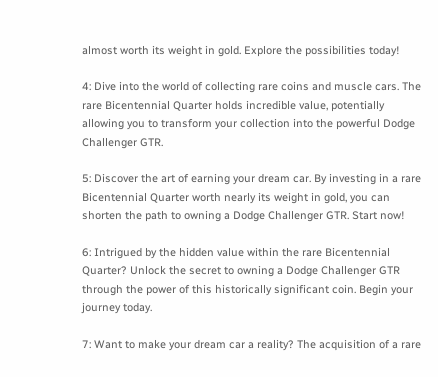almost worth its weight in gold. Explore the possibilities today!

4: Dive into the world of collecting rare coins and muscle cars. The rare Bicentennial Quarter holds incredible value, potentially allowing you to transform your collection into the powerful Dodge Challenger GTR.

5: Discover the art of earning your dream car. By investing in a rare Bicentennial Quarter worth nearly its weight in gold, you can shorten the path to owning a Dodge Challenger GTR. Start now!

6: Intrigued by the hidden value within the rare Bicentennial Quarter? Unlock the secret to owning a Dodge Challenger GTR through the power of this historically significant coin. Begin your journey today.

7: Want to make your dream car a reality? The acquisition of a rare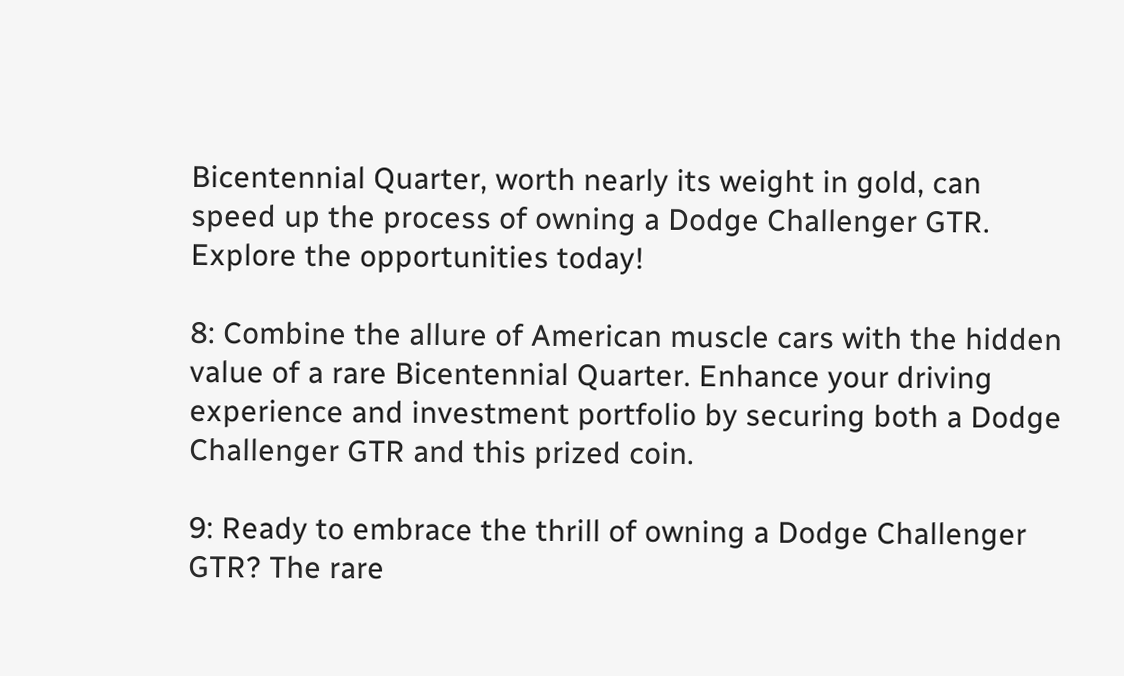Bicentennial Quarter, worth nearly its weight in gold, can speed up the process of owning a Dodge Challenger GTR. Explore the opportunities today!

8: Combine the allure of American muscle cars with the hidden value of a rare Bicentennial Quarter. Enhance your driving experience and investment portfolio by securing both a Dodge Challenger GTR and this prized coin.

9: Ready to embrace the thrill of owning a Dodge Challenger GTR? The rare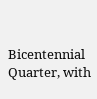Bicentennial Quarter, with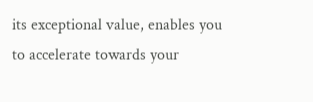its exceptional value, enables you to accelerate towards your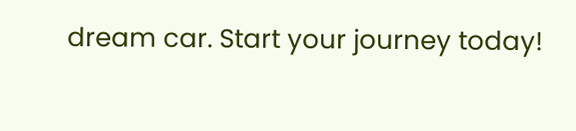dream car. Start your journey today!